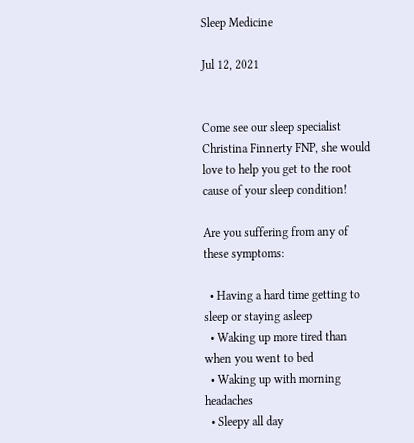Sleep Medicine

Jul 12, 2021


Come see our sleep specialist Christina Finnerty FNP, she would love to help you get to the root cause of your sleep condition!

Are you suffering from any of these symptoms:

  • Having a hard time getting to sleep or staying asleep
  • Waking up more tired than when you went to bed
  • Waking up with morning headaches
  • Sleepy all day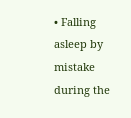• Falling asleep by mistake during the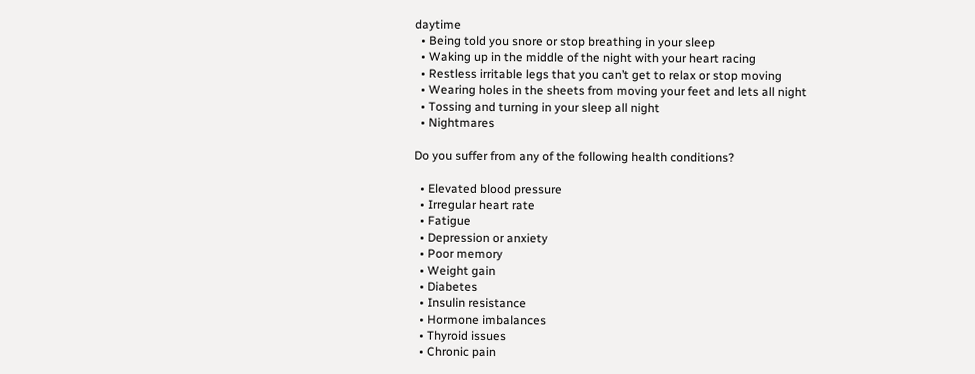daytime
  • Being told you snore or stop breathing in your sleep
  • Waking up in the middle of the night with your heart racing
  • Restless irritable legs that you can’t get to relax or stop moving
  • Wearing holes in the sheets from moving your feet and lets all night
  • Tossing and turning in your sleep all night
  • Nightmares

Do you suffer from any of the following health conditions?

  • Elevated blood pressure
  • Irregular heart rate
  • Fatigue
  • Depression or anxiety
  • Poor memory
  • Weight gain
  • Diabetes
  • Insulin resistance
  • Hormone imbalances
  • Thyroid issues
  • Chronic pain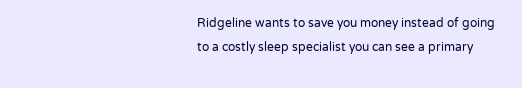Ridgeline wants to save you money instead of going to a costly sleep specialist you can see a primary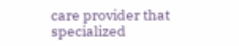care provider that specialized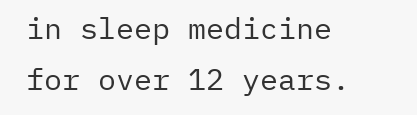in sleep medicine for over 12 years.